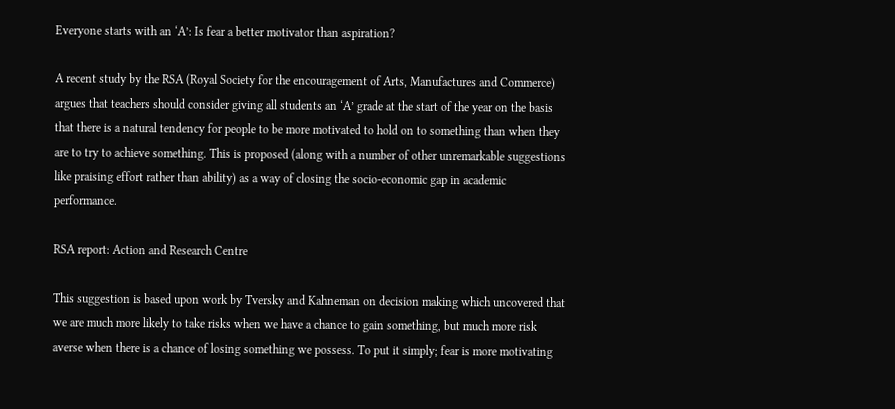Everyone starts with an ‘A’: Is fear a better motivator than aspiration?

A recent study by the RSA (Royal Society for the encouragement of Arts, Manufactures and Commerce) argues that teachers should consider giving all students an ‘A’ grade at the start of the year on the basis that there is a natural tendency for people to be more motivated to hold on to something than when they are to try to achieve something. This is proposed (along with a number of other unremarkable suggestions like praising effort rather than ability) as a way of closing the socio-economic gap in academic performance.

RSA report: Action and Research Centre

This suggestion is based upon work by Tversky and Kahneman on decision making which uncovered that we are much more likely to take risks when we have a chance to gain something, but much more risk averse when there is a chance of losing something we possess. To put it simply; fear is more motivating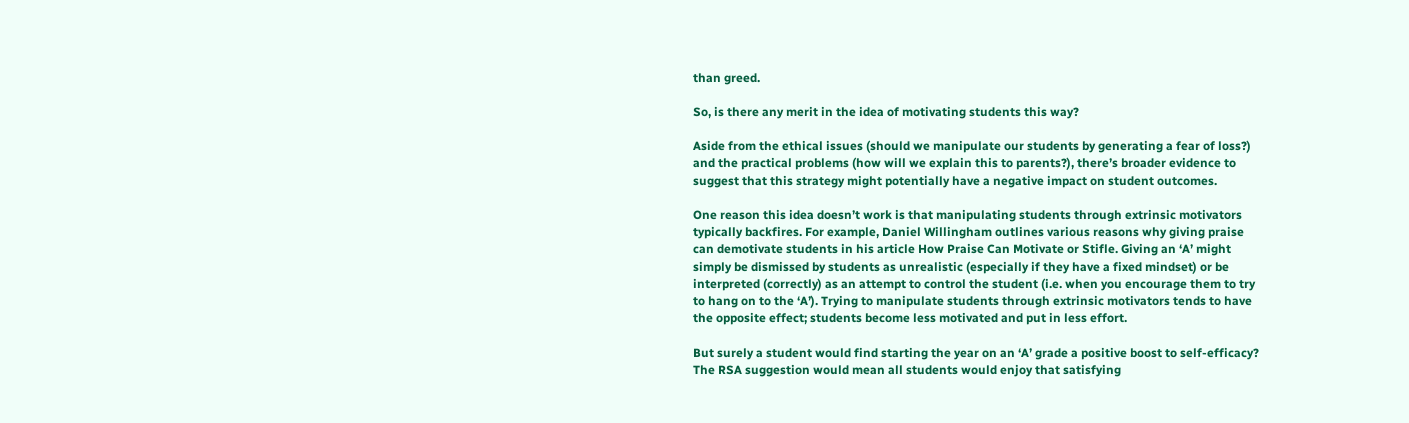than greed.

So, is there any merit in the idea of motivating students this way?

Aside from the ethical issues (should we manipulate our students by generating a fear of loss?) and the practical problems (how will we explain this to parents?), there’s broader evidence to suggest that this strategy might potentially have a negative impact on student outcomes.

One reason this idea doesn’t work is that manipulating students through extrinsic motivators typically backfires. For example, Daniel Willingham outlines various reasons why giving praise can demotivate students in his article How Praise Can Motivate or Stifle. Giving an ‘A’ might simply be dismissed by students as unrealistic (especially if they have a fixed mindset) or be interpreted (correctly) as an attempt to control the student (i.e. when you encourage them to try to hang on to the ‘A’). Trying to manipulate students through extrinsic motivators tends to have the opposite effect; students become less motivated and put in less effort.

But surely a student would find starting the year on an ‘A’ grade a positive boost to self-efficacy? The RSA suggestion would mean all students would enjoy that satisfying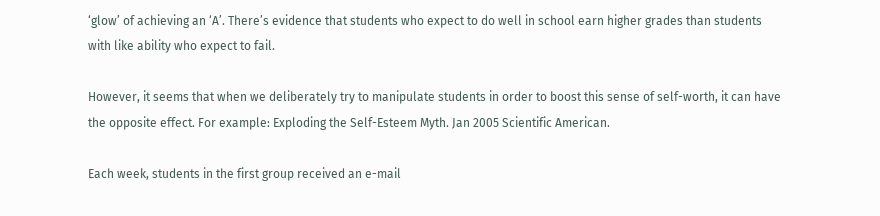‘glow’ of achieving an ‘A’. There’s evidence that students who expect to do well in school earn higher grades than students with like ability who expect to fail.

However, it seems that when we deliberately try to manipulate students in order to boost this sense of self-worth, it can have the opposite effect. For example: Exploding the Self-Esteem Myth. Jan 2005 Scientific American.

Each week, students in the first group received an e-mail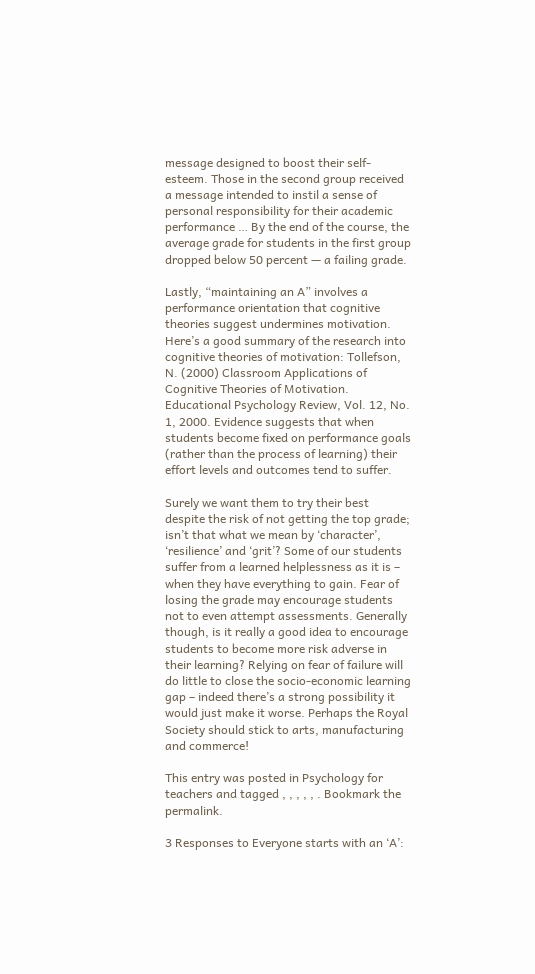message designed to boost their self-esteem. Those in the second group received a message intended to instil a sense of personal responsibility for their academic performance … By the end of the course, the average grade for students in the first group dropped below 50 percent — a failing grade.

Lastly, “maintaining an A” involves a performance orientation that cognitive theories suggest undermines motivation. Here’s a good summary of the research into cognitive theories of motivation: Tollefson, N. (2000) Classroom Applications of Cognitive Theories of Motivation. Educational Psychology Review, Vol. 12, No. 1, 2000. Evidence suggests that when students become fixed on performance goals (rather than the process of learning) their effort levels and outcomes tend to suffer.

Surely we want them to try their best despite the risk of not getting the top grade; isn’t that what we mean by ‘character’, ‘resilience’ and ‘grit’? Some of our students suffer from a learned helplessness as it is – when they have everything to gain. Fear of losing the grade may encourage students not to even attempt assessments. Generally though, is it really a good idea to encourage students to become more risk adverse in their learning? Relying on fear of failure will do little to close the socio-economic learning gap – indeed there’s a strong possibility it would just make it worse. Perhaps the Royal Society should stick to arts, manufacturing and commerce!

This entry was posted in Psychology for teachers and tagged , , , , , . Bookmark the permalink.

3 Responses to Everyone starts with an ‘A’: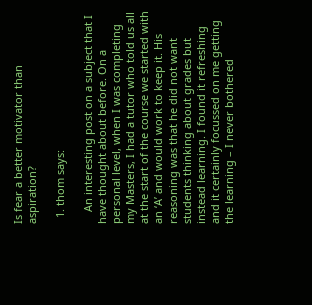Is fear a better motivator than aspiration?

  1. thom says:

    An interesting post on a subject that I have thought about before. On a personal level, when I was completing my Masters, I had a tutor who told us all at the start of the course we started with an ‘A’ and would work to keep it. His reasoning was that he did not want students thinking about grades but instead learning. I found it refreshing and it certainly focussed on me getting the learning – I never bothered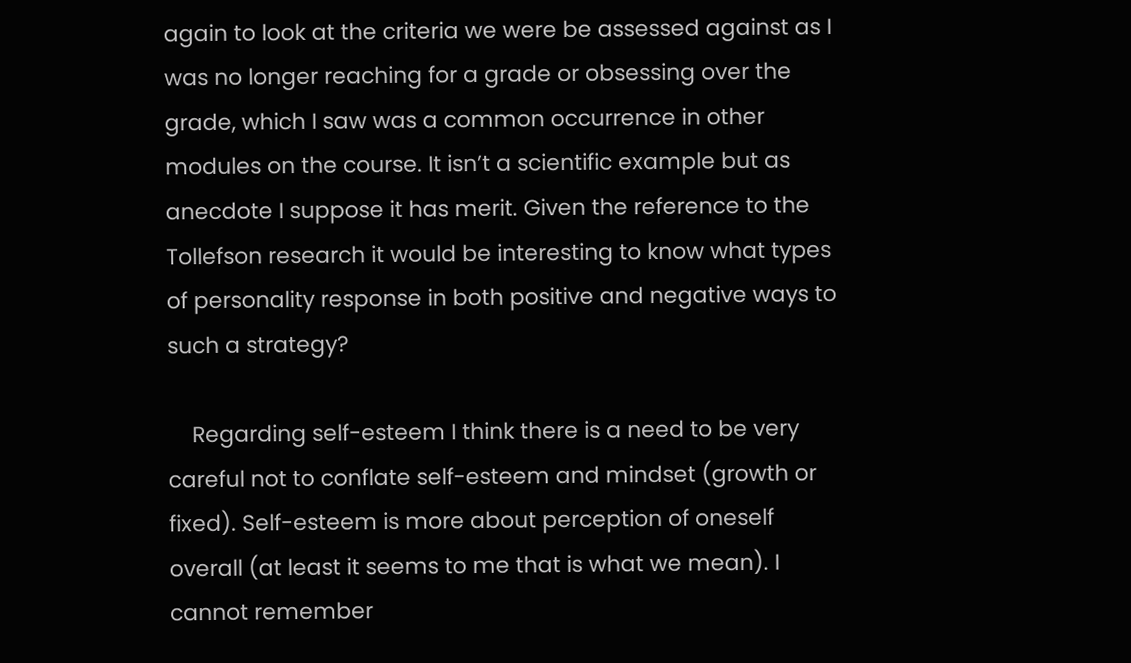again to look at the criteria we were be assessed against as I was no longer reaching for a grade or obsessing over the grade, which I saw was a common occurrence in other modules on the course. It isn’t a scientific example but as anecdote I suppose it has merit. Given the reference to the Tollefson research it would be interesting to know what types of personality response in both positive and negative ways to such a strategy?

    Regarding self-esteem I think there is a need to be very careful not to conflate self-esteem and mindset (growth or fixed). Self-esteem is more about perception of oneself overall (at least it seems to me that is what we mean). I cannot remember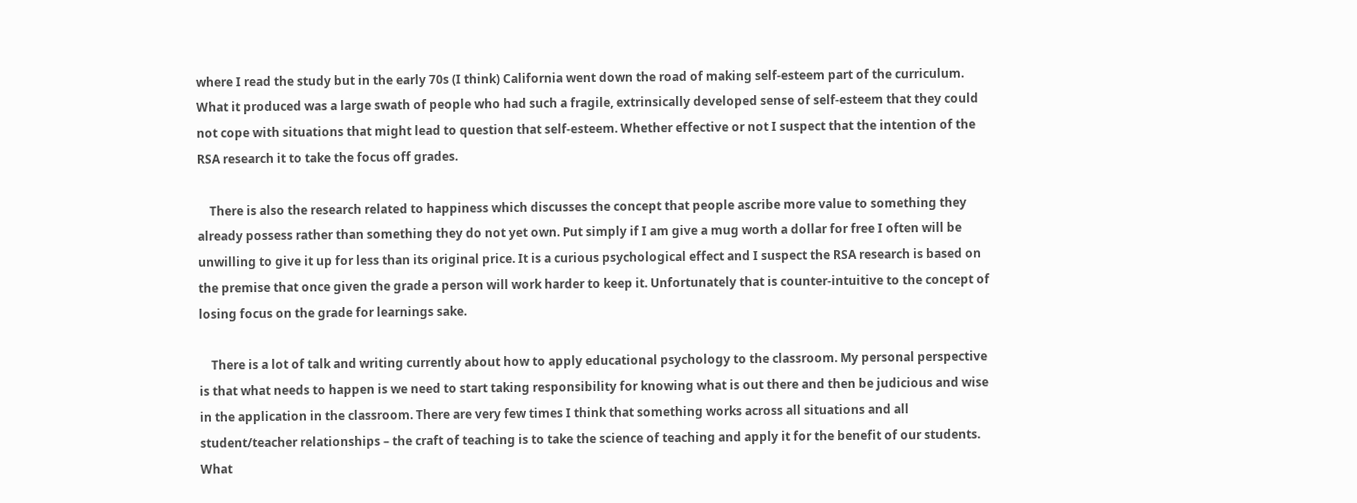where I read the study but in the early 70s (I think) California went down the road of making self-esteem part of the curriculum. What it produced was a large swath of people who had such a fragile, extrinsically developed sense of self-esteem that they could not cope with situations that might lead to question that self-esteem. Whether effective or not I suspect that the intention of the RSA research it to take the focus off grades.

    There is also the research related to happiness which discusses the concept that people ascribe more value to something they already possess rather than something they do not yet own. Put simply if I am give a mug worth a dollar for free I often will be unwilling to give it up for less than its original price. It is a curious psychological effect and I suspect the RSA research is based on the premise that once given the grade a person will work harder to keep it. Unfortunately that is counter-intuitive to the concept of losing focus on the grade for learnings sake.

    There is a lot of talk and writing currently about how to apply educational psychology to the classroom. My personal perspective is that what needs to happen is we need to start taking responsibility for knowing what is out there and then be judicious and wise in the application in the classroom. There are very few times I think that something works across all situations and all student/teacher relationships – the craft of teaching is to take the science of teaching and apply it for the benefit of our students. What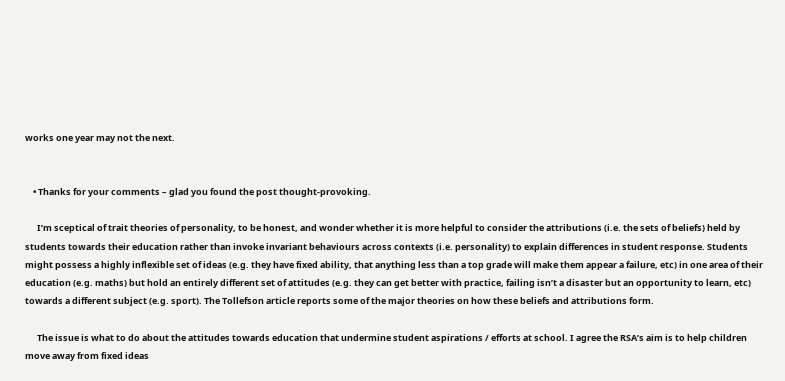works one year may not the next.


    • Thanks for your comments – glad you found the post thought-provoking.

      I’m sceptical of trait theories of personality, to be honest, and wonder whether it is more helpful to consider the attributions (i.e. the sets of beliefs) held by students towards their education rather than invoke invariant behaviours across contexts (i.e. personality) to explain differences in student response. Students might possess a highly inflexible set of ideas (e.g. they have fixed ability, that anything less than a top grade will make them appear a failure, etc) in one area of their education (e.g. maths) but hold an entirely different set of attitudes (e.g. they can get better with practice, failing isn’t a disaster but an opportunity to learn, etc) towards a different subject (e.g. sport). The Tollefson article reports some of the major theories on how these beliefs and attributions form.

      The issue is what to do about the attitudes towards education that undermine student aspirations / efforts at school. I agree the RSA’s aim is to help children move away from fixed ideas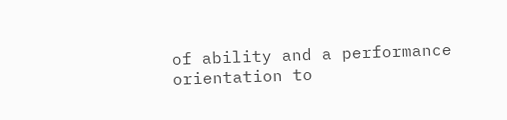of ability and a performance orientation to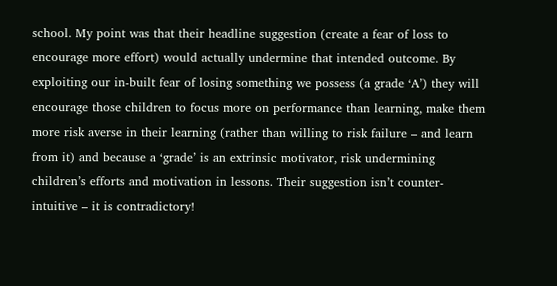school. My point was that their headline suggestion (create a fear of loss to encourage more effort) would actually undermine that intended outcome. By exploiting our in-built fear of losing something we possess (a grade ‘A’) they will encourage those children to focus more on performance than learning, make them more risk averse in their learning (rather than willing to risk failure – and learn from it) and because a ‘grade’ is an extrinsic motivator, risk undermining children’s efforts and motivation in lessons. Their suggestion isn’t counter-intuitive – it is contradictory!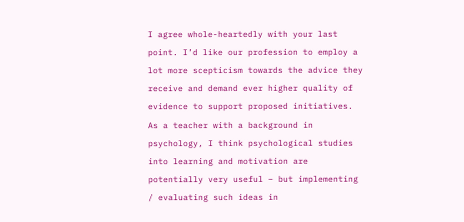I agree whole-heartedly with your last point. I’d like our profession to employ a lot more scepticism towards the advice they receive and demand ever higher quality of evidence to support proposed initiatives. As a teacher with a background in psychology, I think psychological studies into learning and motivation are potentially very useful – but implementing / evaluating such ideas in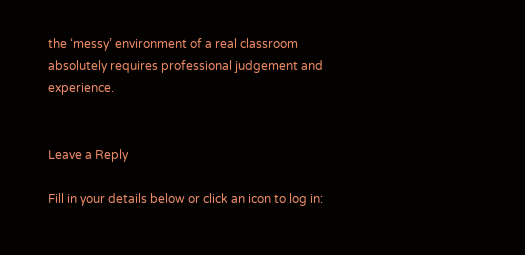the ‘messy’ environment of a real classroom absolutely requires professional judgement and experience.


Leave a Reply

Fill in your details below or click an icon to log in: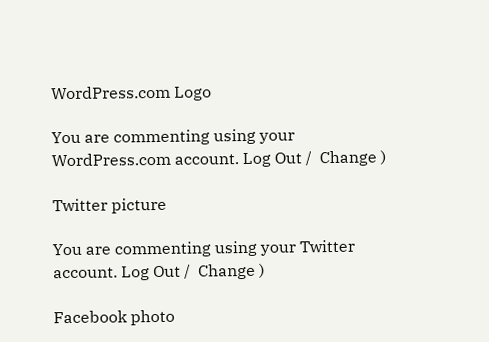WordPress.com Logo

You are commenting using your WordPress.com account. Log Out /  Change )

Twitter picture

You are commenting using your Twitter account. Log Out /  Change )

Facebook photo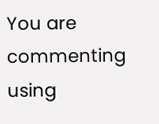You are commenting using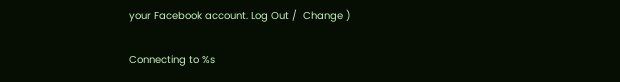your Facebook account. Log Out /  Change )

Connecting to %s